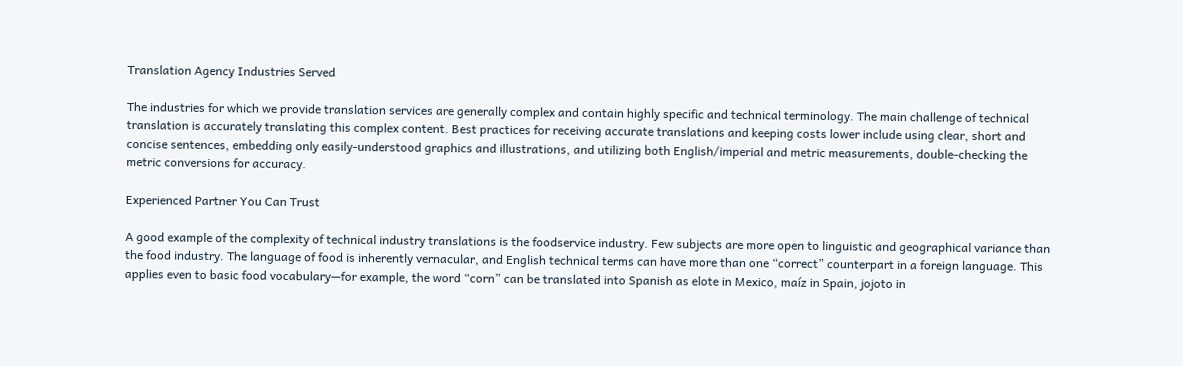Translation Agency Industries Served

The industries for which we provide translation services are generally complex and contain highly specific and technical terminology. The main challenge of technical translation is accurately translating this complex content. Best practices for receiving accurate translations and keeping costs lower include using clear, short and concise sentences, embedding only easily-understood graphics and illustrations, and utilizing both English/imperial and metric measurements, double-checking the metric conversions for accuracy.

Experienced Partner You Can Trust

A good example of the complexity of technical industry translations is the foodservice industry. Few subjects are more open to linguistic and geographical variance than the food industry. The language of food is inherently vernacular, and English technical terms can have more than one “correct” counterpart in a foreign language. This applies even to basic food vocabulary—for example, the word “corn” can be translated into Spanish as elote in Mexico, maíz in Spain, jojoto in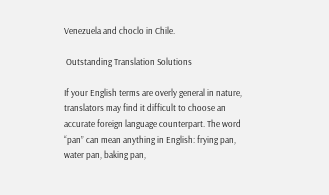Venezuela and choclo in Chile.

 Outstanding Translation Solutions

If your English terms are overly general in nature, translators may find it difficult to choose an accurate foreign language counterpart. The word “pan” can mean anything in English: frying pan, water pan, baking pan,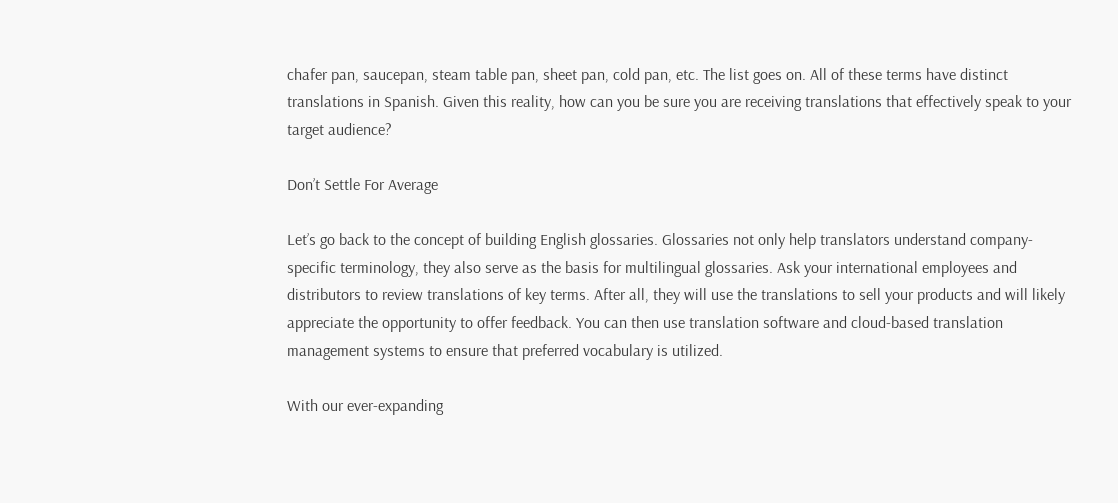chafer pan, saucepan, steam table pan, sheet pan, cold pan, etc. The list goes on. All of these terms have distinct translations in Spanish. Given this reality, how can you be sure you are receiving translations that effectively speak to your target audience?

Don’t Settle For Average

Let’s go back to the concept of building English glossaries. Glossaries not only help translators understand company-specific terminology, they also serve as the basis for multilingual glossaries. Ask your international employees and distributors to review translations of key terms. After all, they will use the translations to sell your products and will likely appreciate the opportunity to offer feedback. You can then use translation software and cloud-based translation management systems to ensure that preferred vocabulary is utilized.

With our ever-expanding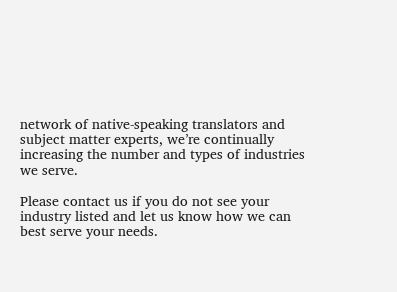network of native-speaking translators and subject matter experts, we’re continually increasing the number and types of industries we serve.

Please contact us if you do not see your industry listed and let us know how we can best serve your needs.